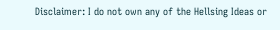Disclaimer: I do not own any of the Hellsing Ideas or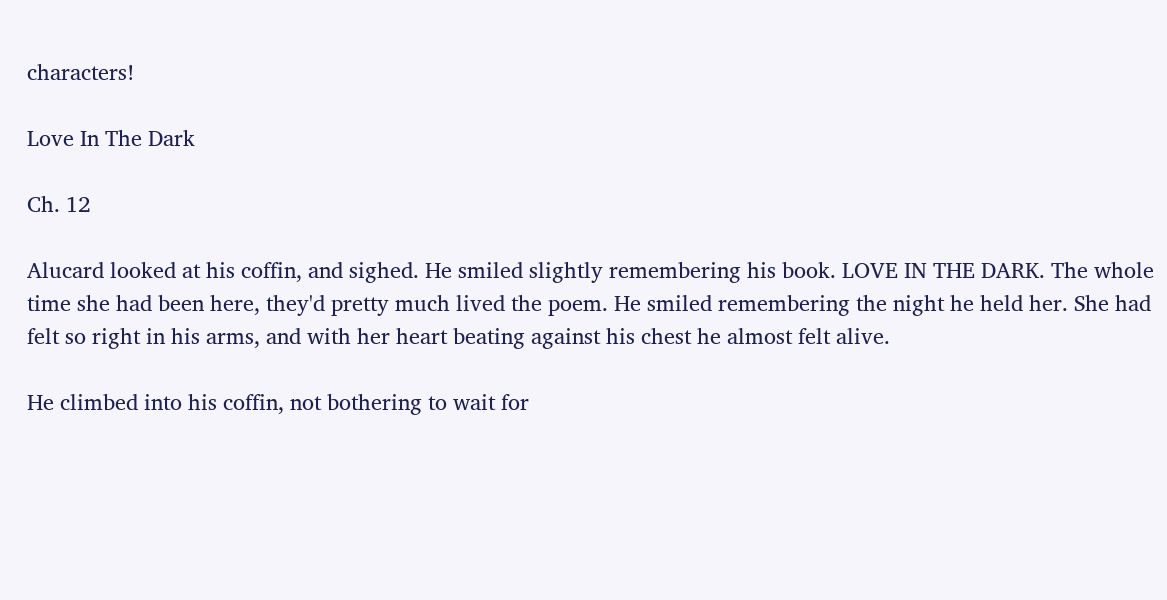characters!

Love In The Dark

Ch. 12

Alucard looked at his coffin, and sighed. He smiled slightly remembering his book. LOVE IN THE DARK. The whole time she had been here, they'd pretty much lived the poem. He smiled remembering the night he held her. She had felt so right in his arms, and with her heart beating against his chest he almost felt alive.

He climbed into his coffin, not bothering to wait for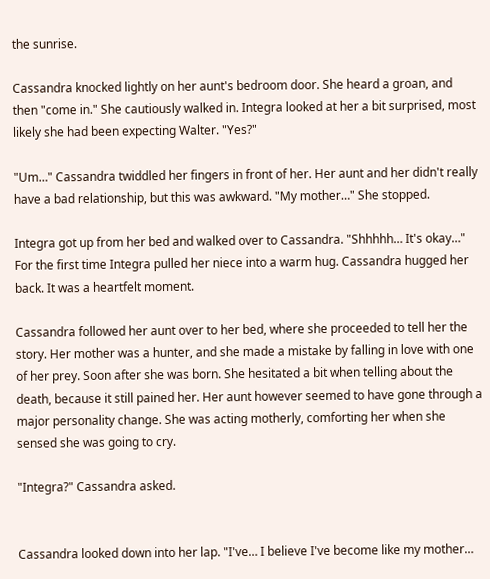the sunrise.

Cassandra knocked lightly on her aunt's bedroom door. She heard a groan, and then "come in." She cautiously walked in. Integra looked at her a bit surprised, most likely she had been expecting Walter. "Yes?"

"Um…" Cassandra twiddled her fingers in front of her. Her aunt and her didn't really have a bad relationship, but this was awkward. "My mother…" She stopped.

Integra got up from her bed and walked over to Cassandra. "Shhhhh… It's okay…" For the first time Integra pulled her niece into a warm hug. Cassandra hugged her back. It was a heartfelt moment.

Cassandra followed her aunt over to her bed, where she proceeded to tell her the story. Her mother was a hunter, and she made a mistake by falling in love with one of her prey. Soon after she was born. She hesitated a bit when telling about the death, because it still pained her. Her aunt however seemed to have gone through a major personality change. She was acting motherly, comforting her when she sensed she was going to cry.

"Integra?" Cassandra asked.


Cassandra looked down into her lap. "I've… I believe I've become like my mother…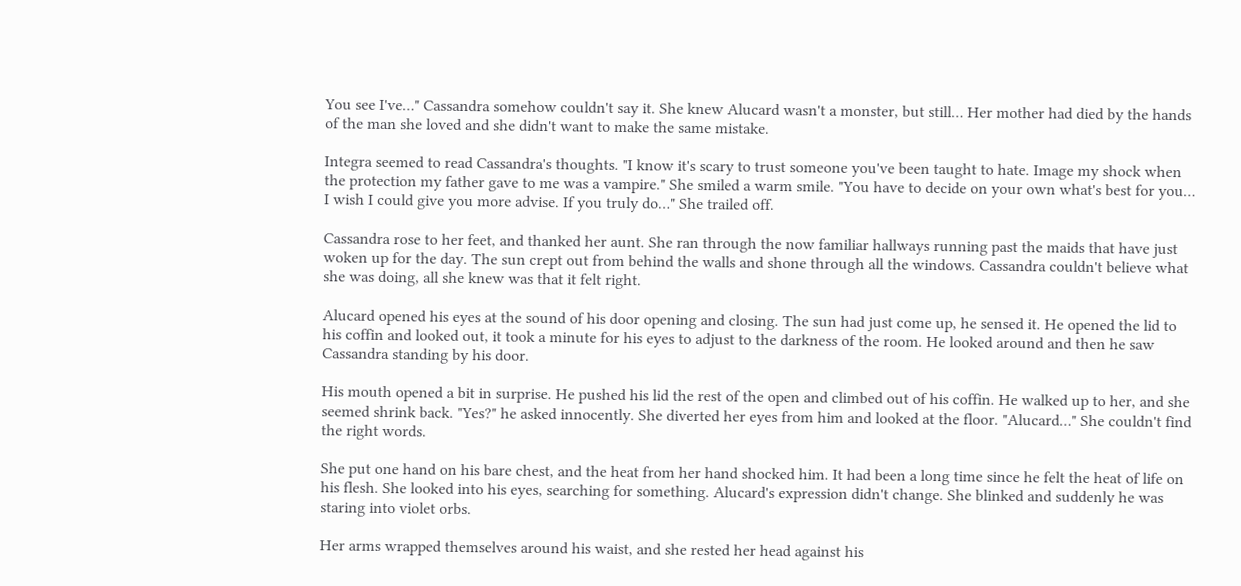You see I've…" Cassandra somehow couldn't say it. She knew Alucard wasn't a monster, but still… Her mother had died by the hands of the man she loved and she didn't want to make the same mistake.

Integra seemed to read Cassandra's thoughts. "I know it's scary to trust someone you've been taught to hate. Image my shock when the protection my father gave to me was a vampire." She smiled a warm smile. "You have to decide on your own what's best for you… I wish I could give you more advise. If you truly do…" She trailed off.

Cassandra rose to her feet, and thanked her aunt. She ran through the now familiar hallways running past the maids that have just woken up for the day. The sun crept out from behind the walls and shone through all the windows. Cassandra couldn't believe what she was doing, all she knew was that it felt right.

Alucard opened his eyes at the sound of his door opening and closing. The sun had just come up, he sensed it. He opened the lid to his coffin and looked out, it took a minute for his eyes to adjust to the darkness of the room. He looked around and then he saw Cassandra standing by his door.

His mouth opened a bit in surprise. He pushed his lid the rest of the open and climbed out of his coffin. He walked up to her, and she seemed shrink back. "Yes?" he asked innocently. She diverted her eyes from him and looked at the floor. "Alucard…" She couldn't find the right words.

She put one hand on his bare chest, and the heat from her hand shocked him. It had been a long time since he felt the heat of life on his flesh. She looked into his eyes, searching for something. Alucard's expression didn't change. She blinked and suddenly he was staring into violet orbs.

Her arms wrapped themselves around his waist, and she rested her head against his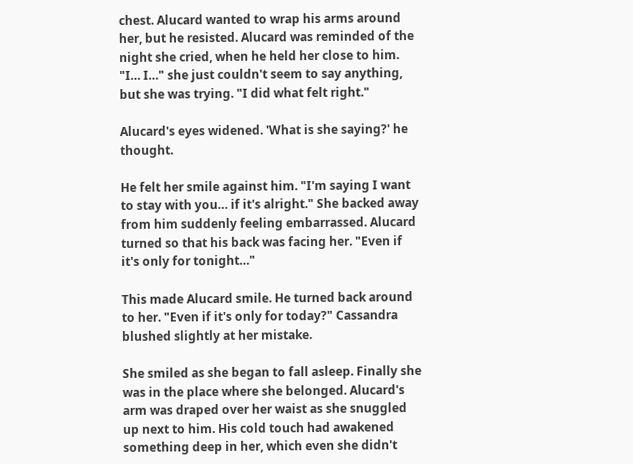chest. Alucard wanted to wrap his arms around her, but he resisted. Alucard was reminded of the night she cried, when he held her close to him. "I… I…" she just couldn't seem to say anything, but she was trying. "I did what felt right."

Alucard's eyes widened. 'What is she saying?' he thought.

He felt her smile against him. "I'm saying I want to stay with you… if it's alright." She backed away from him suddenly feeling embarrassed. Alucard turned so that his back was facing her. "Even if it's only for tonight…"

This made Alucard smile. He turned back around to her. "Even if it's only for today?" Cassandra blushed slightly at her mistake.

She smiled as she began to fall asleep. Finally she was in the place where she belonged. Alucard's arm was draped over her waist as she snuggled up next to him. His cold touch had awakened something deep in her, which even she didn't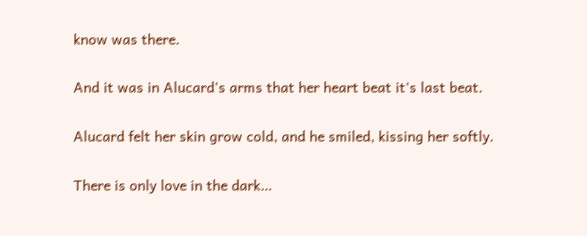know was there.

And it was in Alucard's arms that her heart beat it's last beat.

Alucard felt her skin grow cold, and he smiled, kissing her softly.

There is only love in the dark…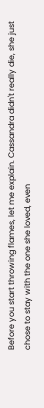Before you start throwing flames, let me explain. Cassandra didn't really die, she just chose to stay with the one she loved, even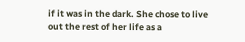if it was in the dark. She chose to live out the rest of her life as a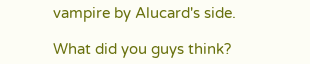vampire by Alucard's side.

What did you guys think?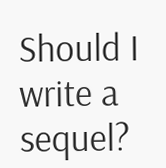Should I write a sequel?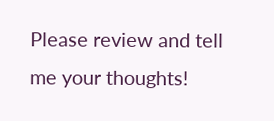Please review and tell me your thoughts!